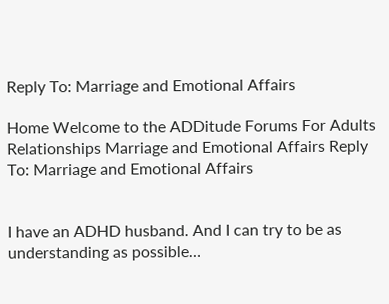Reply To: Marriage and Emotional Affairs

Home Welcome to the ADDitude Forums For Adults Relationships Marriage and Emotional Affairs Reply To: Marriage and Emotional Affairs


I have an ADHD husband. And I can try to be as understanding as possible…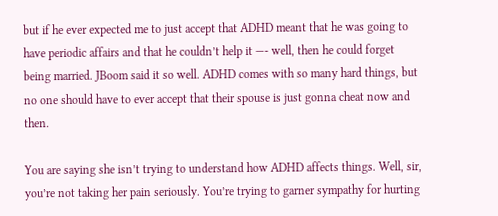but if he ever expected me to just accept that ADHD meant that he was going to have periodic affairs and that he couldn’t help it —- well, then he could forget being married. JBoom said it so well. ADHD comes with so many hard things, but no one should have to ever accept that their spouse is just gonna cheat now and then.

You are saying she isn’t trying to understand how ADHD affects things. Well, sir, you’re not taking her pain seriously. You’re trying to garner sympathy for hurting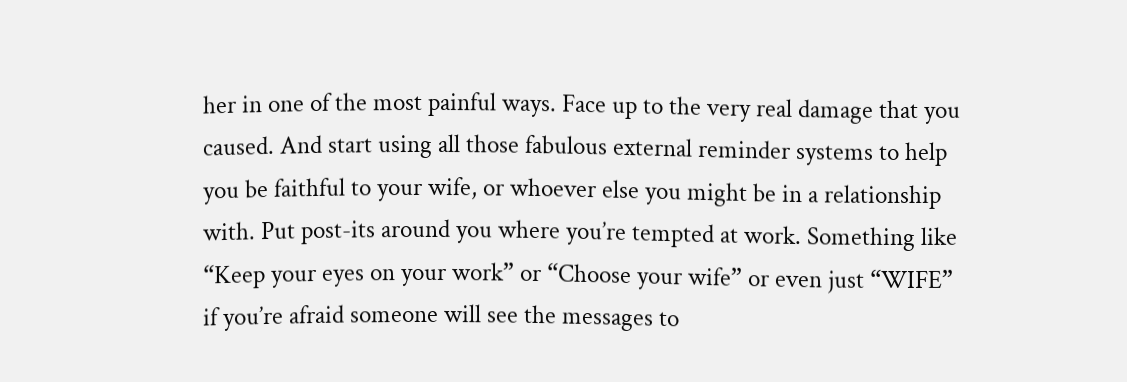her in one of the most painful ways. Face up to the very real damage that you caused. And start using all those fabulous external reminder systems to help you be faithful to your wife, or whoever else you might be in a relationship with. Put post-its around you where you’re tempted at work. Something like “Keep your eyes on your work” or “Choose your wife” or even just “WIFE” if you’re afraid someone will see the messages to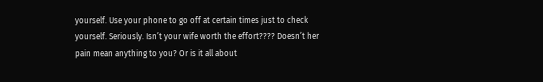yourself. Use your phone to go off at certain times just to check yourself. Seriously. Isn’t your wife worth the effort???? Doesn’t her pain mean anything to you? Or is it all about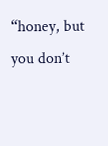“honey, but you don’t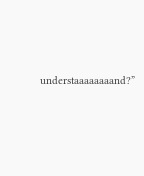understaaaaaaaand?”